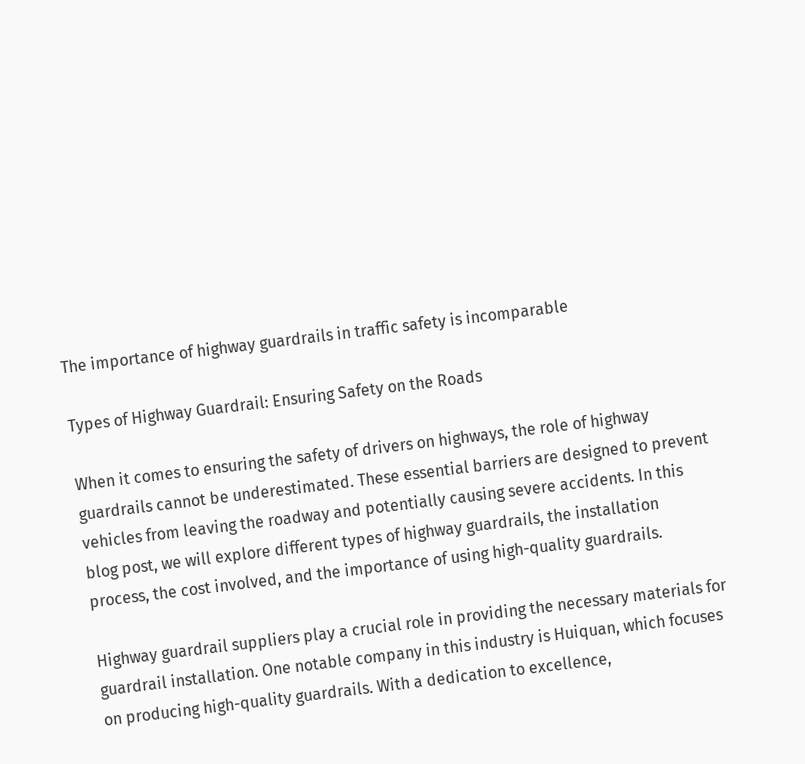The importance of highway guardrails in traffic safety is incomparable

Types of Highway Guardrail: Ensuring Safety on the Roads

When it comes to ensuring the safety of drivers on highways, the role of highway guardrails cannot be underestimated. These essential barriers are designed to prevent vehicles from leaving the roadway and potentially causing severe accidents. In this blog post, we will explore different types of highway guardrails, the installation process, the cost involved, and the importance of using high-quality guardrails.

Highway guardrail suppliers play a crucial role in providing the necessary materials for guardrail installation. One notable company in this industry is Huiquan, which focuses on producing high-quality guardrails. With a dedication to excellence,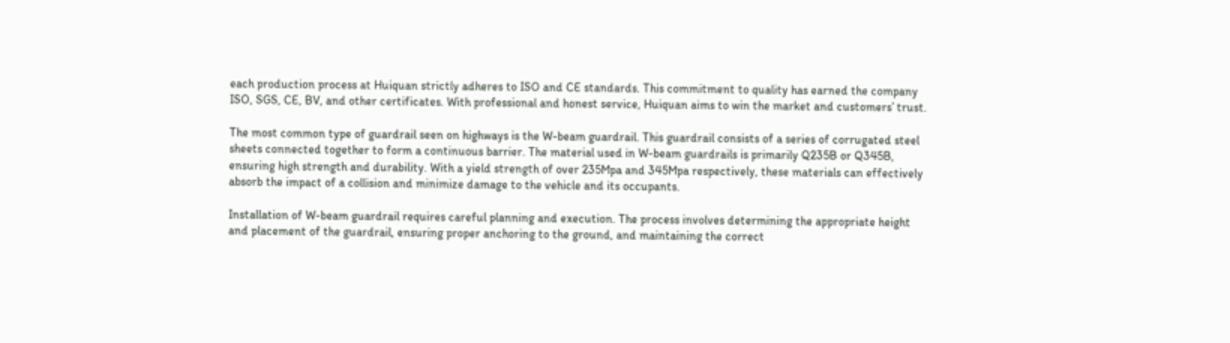each production process at Huiquan strictly adheres to ISO and CE standards. This commitment to quality has earned the company ISO, SGS, CE, BV, and other certificates. With professional and honest service, Huiquan aims to win the market and customers’ trust.

The most common type of guardrail seen on highways is the W-beam guardrail. This guardrail consists of a series of corrugated steel sheets connected together to form a continuous barrier. The material used in W-beam guardrails is primarily Q235B or Q345B, ensuring high strength and durability. With a yield strength of over 235Mpa and 345Mpa respectively, these materials can effectively absorb the impact of a collision and minimize damage to the vehicle and its occupants.

Installation of W-beam guardrail requires careful planning and execution. The process involves determining the appropriate height and placement of the guardrail, ensuring proper anchoring to the ground, and maintaining the correct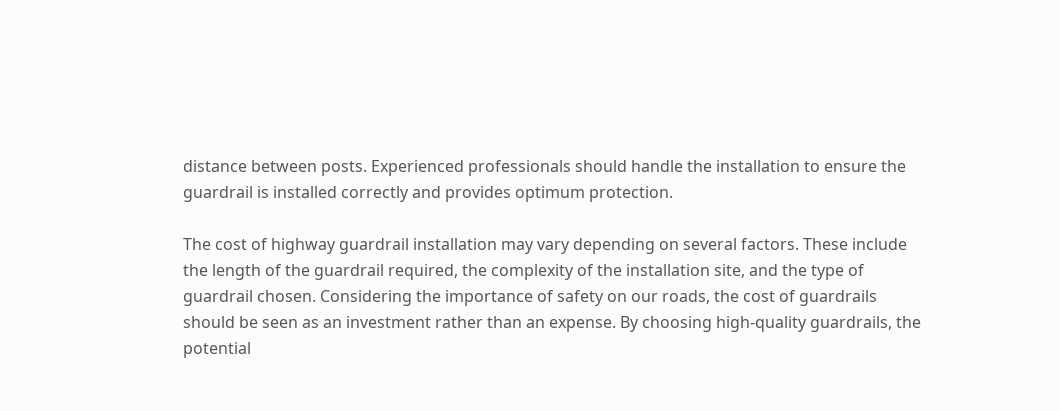distance between posts. Experienced professionals should handle the installation to ensure the guardrail is installed correctly and provides optimum protection.

The cost of highway guardrail installation may vary depending on several factors. These include the length of the guardrail required, the complexity of the installation site, and the type of guardrail chosen. Considering the importance of safety on our roads, the cost of guardrails should be seen as an investment rather than an expense. By choosing high-quality guardrails, the potential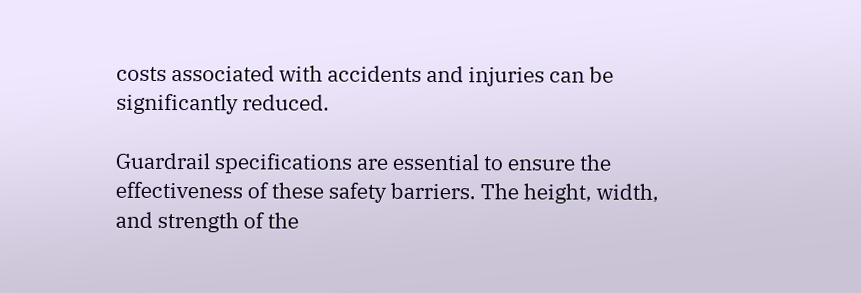costs associated with accidents and injuries can be significantly reduced.

Guardrail specifications are essential to ensure the effectiveness of these safety barriers. The height, width, and strength of the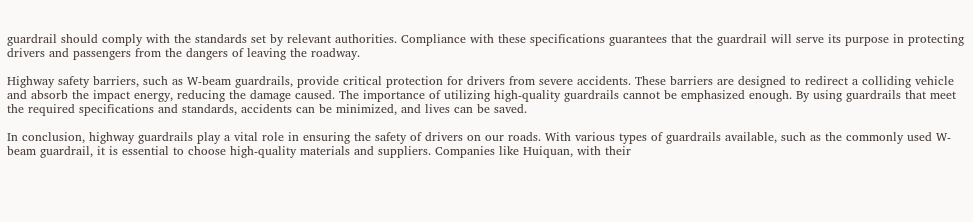guardrail should comply with the standards set by relevant authorities. Compliance with these specifications guarantees that the guardrail will serve its purpose in protecting drivers and passengers from the dangers of leaving the roadway.

Highway safety barriers, such as W-beam guardrails, provide critical protection for drivers from severe accidents. These barriers are designed to redirect a colliding vehicle and absorb the impact energy, reducing the damage caused. The importance of utilizing high-quality guardrails cannot be emphasized enough. By using guardrails that meet the required specifications and standards, accidents can be minimized, and lives can be saved.

In conclusion, highway guardrails play a vital role in ensuring the safety of drivers on our roads. With various types of guardrails available, such as the commonly used W-beam guardrail, it is essential to choose high-quality materials and suppliers. Companies like Huiquan, with their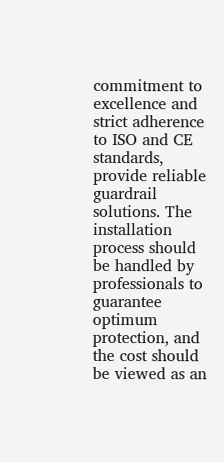commitment to excellence and strict adherence to ISO and CE standards, provide reliable guardrail solutions. The installation process should be handled by professionals to guarantee optimum protection, and the cost should be viewed as an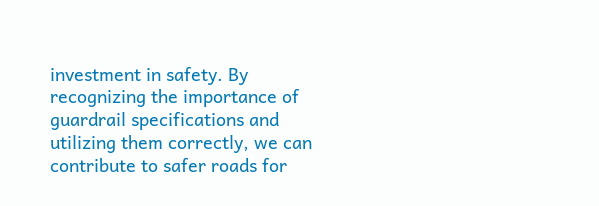investment in safety. By recognizing the importance of guardrail specifications and utilizing them correctly, we can contribute to safer roads for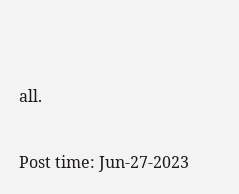all.

Post time: Jun-27-2023